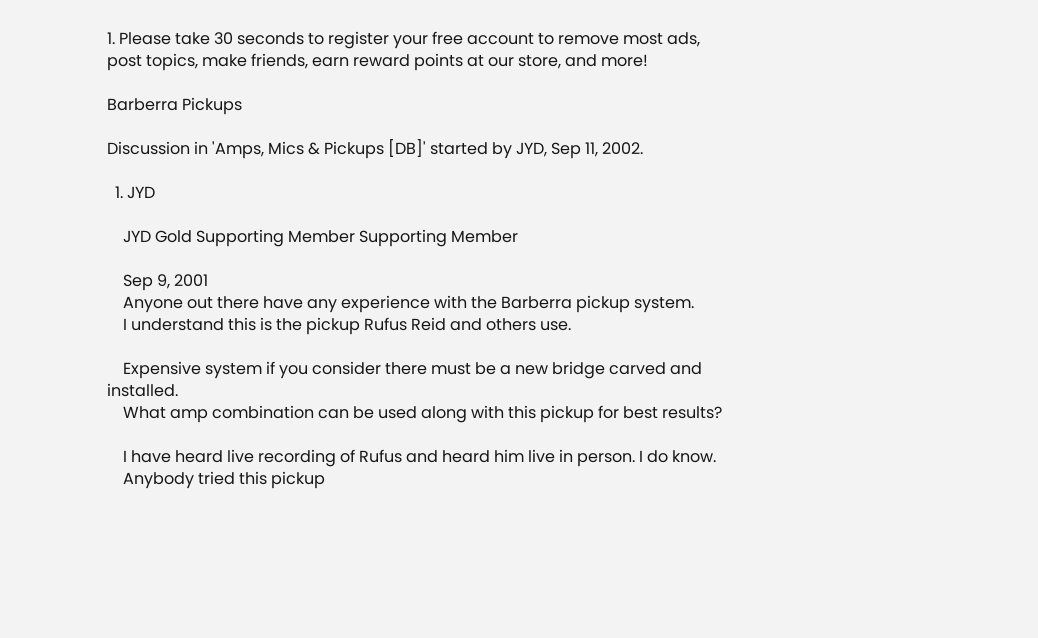1. Please take 30 seconds to register your free account to remove most ads, post topics, make friends, earn reward points at our store, and more!

Barberra Pickups

Discussion in 'Amps, Mics & Pickups [DB]' started by JYD, Sep 11, 2002.

  1. JYD

    JYD Gold Supporting Member Supporting Member

    Sep 9, 2001
    Anyone out there have any experience with the Barberra pickup system.
    I understand this is the pickup Rufus Reid and others use.

    Expensive system if you consider there must be a new bridge carved and installed.
    What amp combination can be used along with this pickup for best results?

    I have heard live recording of Rufus and heard him live in person. I do know.
    Anybody tried this pickup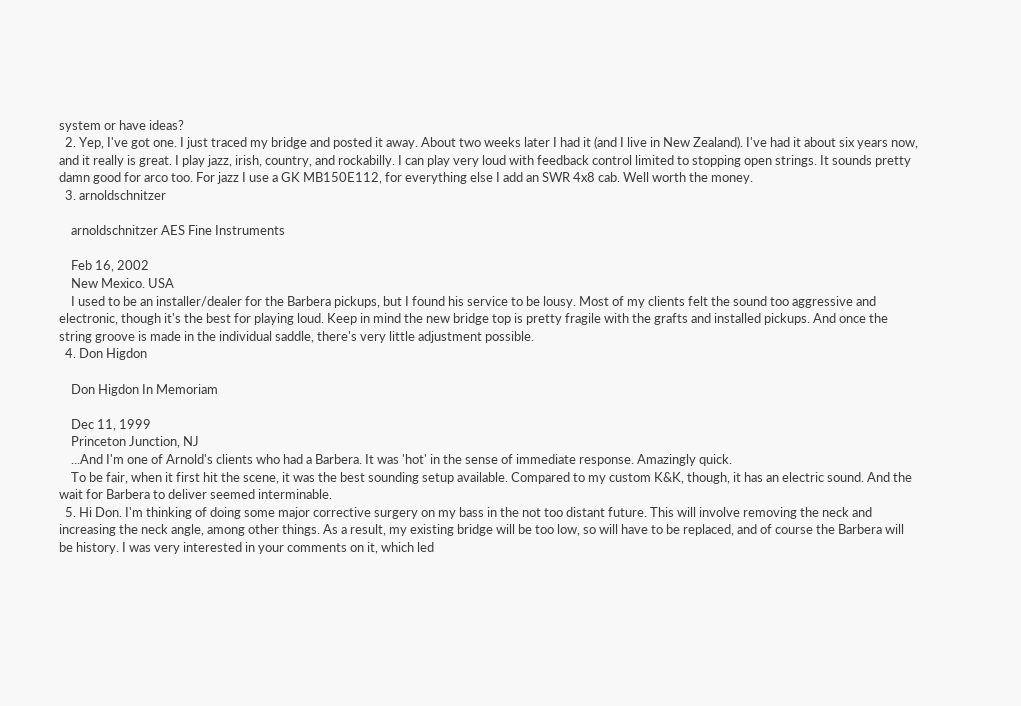system or have ideas?
  2. Yep, I've got one. I just traced my bridge and posted it away. About two weeks later I had it (and I live in New Zealand). I've had it about six years now, and it really is great. I play jazz, irish, country, and rockabilly. I can play very loud with feedback control limited to stopping open strings. It sounds pretty damn good for arco too. For jazz I use a GK MB150E112, for everything else I add an SWR 4x8 cab. Well worth the money.
  3. arnoldschnitzer

    arnoldschnitzer AES Fine Instruments

    Feb 16, 2002
    New Mexico. USA
    I used to be an installer/dealer for the Barbera pickups, but I found his service to be lousy. Most of my clients felt the sound too aggressive and electronic, though it's the best for playing loud. Keep in mind the new bridge top is pretty fragile with the grafts and installed pickups. And once the string groove is made in the individual saddle, there's very little adjustment possible.
  4. Don Higdon

    Don Higdon In Memoriam

    Dec 11, 1999
    Princeton Junction, NJ
    ...And I'm one of Arnold's clients who had a Barbera. It was 'hot' in the sense of immediate response. Amazingly quick.
    To be fair, when it first hit the scene, it was the best sounding setup available. Compared to my custom K&K, though, it has an electric sound. And the wait for Barbera to deliver seemed interminable.
  5. Hi Don. I'm thinking of doing some major corrective surgery on my bass in the not too distant future. This will involve removing the neck and increasing the neck angle, among other things. As a result, my existing bridge will be too low, so will have to be replaced, and of course the Barbera will be history. I was very interested in your comments on it, which led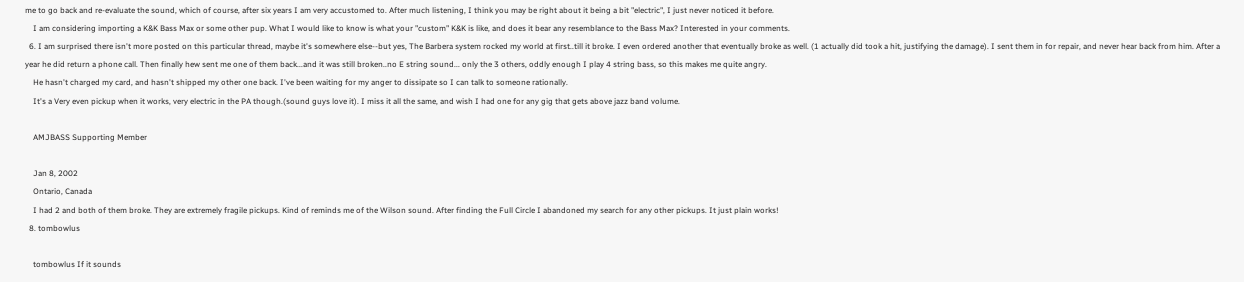me to go back and re-evaluate the sound, which of course, after six years I am very accustomed to. After much listening, I think you may be right about it being a bit "electric", I just never noticed it before.
    I am considering importing a K&K Bass Max or some other pup. What I would like to know is what your "custom" K&K is like, and does it bear any resemblance to the Bass Max? Interested in your comments.
  6. I am surprised there isn't more posted on this particular thread, maybe it's somewhere else--but yes, The Barbera system rocked my world at first..till it broke. I even ordered another that eventually broke as well. (1 actually did took a hit, justifying the damage). I sent them in for repair, and never hear back from him. After a year he did return a phone call. Then finally hew sent me one of them back...and it was still broken..no E string sound... only the 3 others, oddly enough I play 4 string bass, so this makes me quite angry.
    He hasn't charged my card, and hasn't shipped my other one back. I've been waiting for my anger to dissipate so I can talk to someone rationally.
    It's a Very even pickup when it works, very electric in the PA though.(sound guys love it). I miss it all the same, and wish I had one for any gig that gets above jazz band volume.

    AMJBASS Supporting Member

    Jan 8, 2002
    Ontario, Canada
    I had 2 and both of them broke. They are extremely fragile pickups. Kind of reminds me of the Wilson sound. After finding the Full Circle I abandoned my search for any other pickups. It just plain works!
  8. tombowlus

    tombowlus If it sounds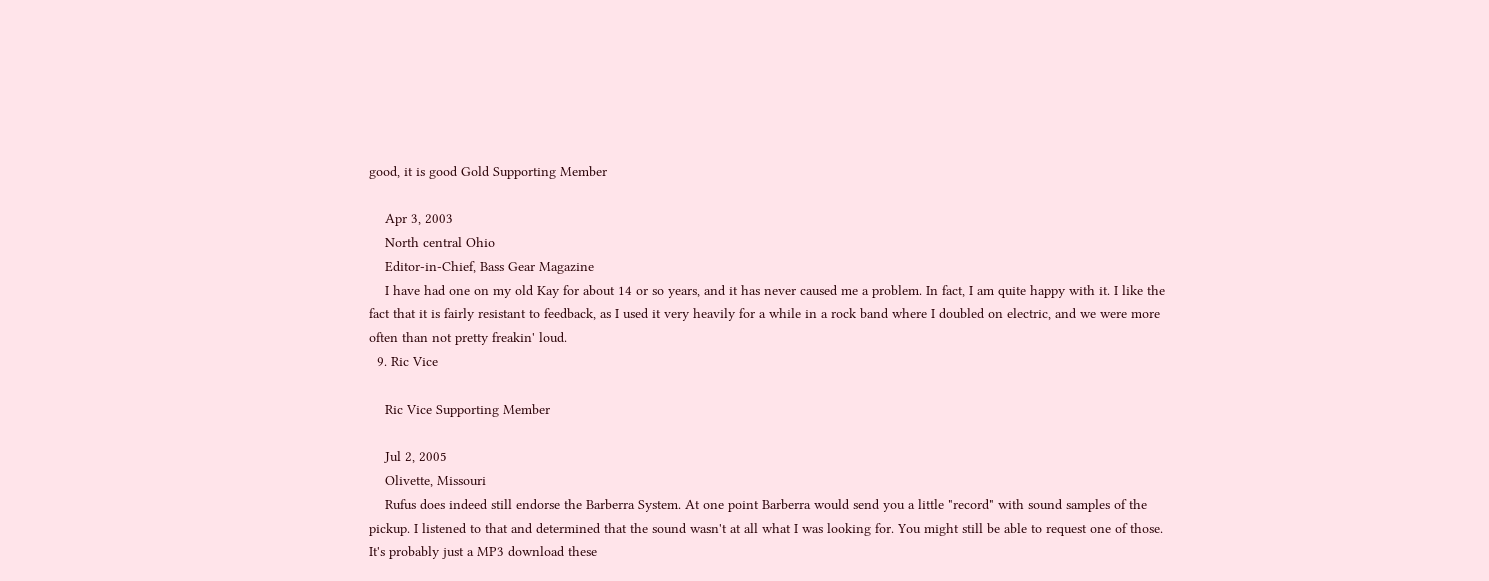good, it is good Gold Supporting Member

    Apr 3, 2003
    North central Ohio
    Editor-in-Chief, Bass Gear Magazine
    I have had one on my old Kay for about 14 or so years, and it has never caused me a problem. In fact, I am quite happy with it. I like the fact that it is fairly resistant to feedback, as I used it very heavily for a while in a rock band where I doubled on electric, and we were more often than not pretty freakin' loud.
  9. Ric Vice

    Ric Vice Supporting Member

    Jul 2, 2005
    Olivette, Missouri
    Rufus does indeed still endorse the Barberra System. At one point Barberra would send you a little "record" with sound samples of the pickup. I listened to that and determined that the sound wasn't at all what I was looking for. You might still be able to request one of those. It's probably just a MP3 download these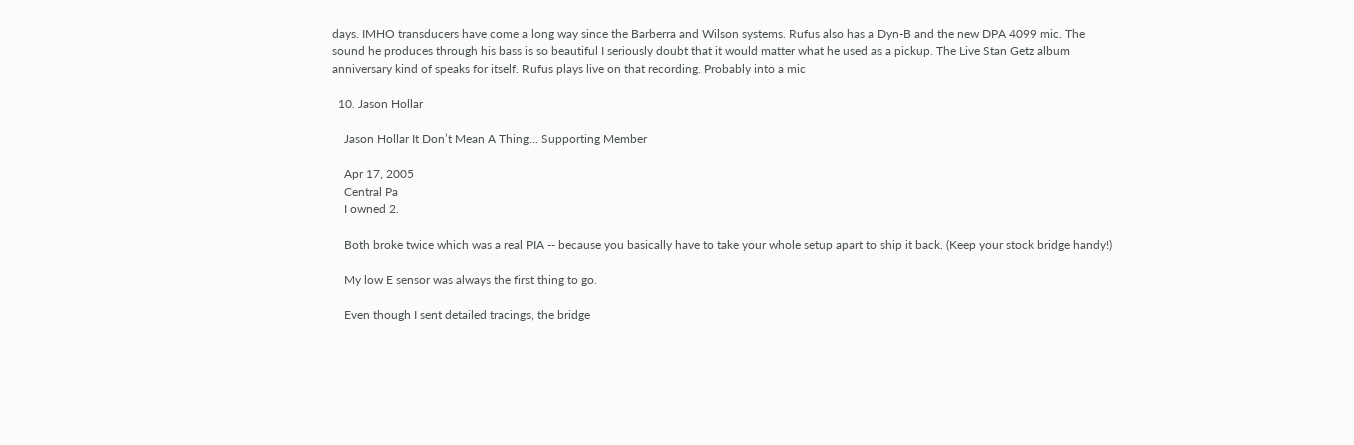days. IMHO transducers have come a long way since the Barberra and Wilson systems. Rufus also has a Dyn-B and the new DPA 4099 mic. The sound he produces through his bass is so beautiful I seriously doubt that it would matter what he used as a pickup. The Live Stan Getz album anniversary kind of speaks for itself. Rufus plays live on that recording. Probably into a mic

  10. Jason Hollar

    Jason Hollar It Don’t Mean A Thing... Supporting Member

    Apr 17, 2005
    Central Pa
    I owned 2.

    Both broke twice which was a real PIA -- because you basically have to take your whole setup apart to ship it back. (Keep your stock bridge handy!)

    My low E sensor was always the first thing to go.

    Even though I sent detailed tracings, the bridge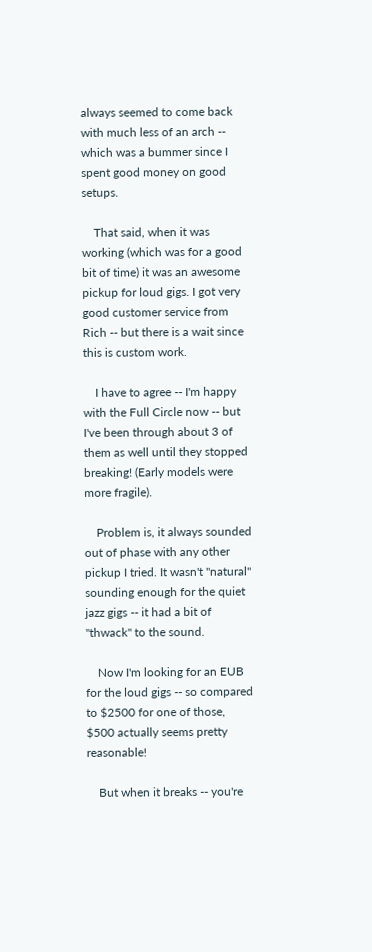always seemed to come back with much less of an arch -- which was a bummer since I spent good money on good setups.

    That said, when it was working (which was for a good bit of time) it was an awesome pickup for loud gigs. I got very good customer service from Rich -- but there is a wait since this is custom work.

    I have to agree -- I'm happy with the Full Circle now -- but I've been through about 3 of them as well until they stopped breaking! (Early models were more fragile).

    Problem is, it always sounded out of phase with any other pickup I tried. It wasn't "natural" sounding enough for the quiet jazz gigs -- it had a bit of "thwack" to the sound.

    Now I'm looking for an EUB for the loud gigs -- so compared to $2500 for one of those, $500 actually seems pretty reasonable!

    But when it breaks -- you're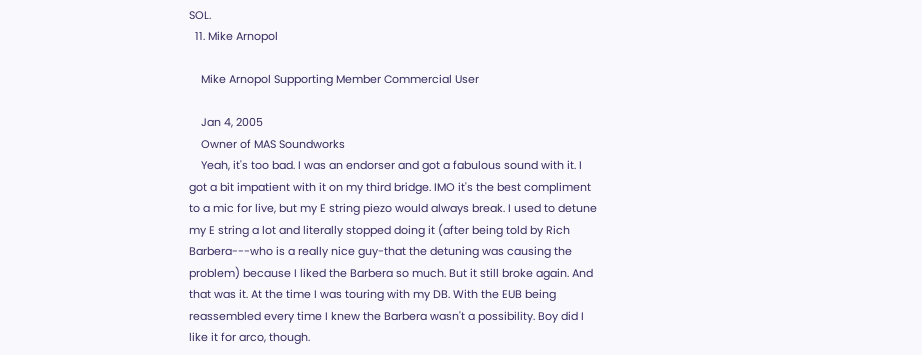SOL.
  11. Mike Arnopol

    Mike Arnopol Supporting Member Commercial User

    Jan 4, 2005
    Owner of MAS Soundworks
    Yeah, it's too bad. I was an endorser and got a fabulous sound with it. I got a bit impatient with it on my third bridge. IMO it's the best compliment to a mic for live, but my E string piezo would always break. I used to detune my E string a lot and literally stopped doing it (after being told by Rich Barbera---who is a really nice guy-that the detuning was causing the problem) because I liked the Barbera so much. But it still broke again. And that was it. At the time I was touring with my DB. With the EUB being reassembled every time I knew the Barbera wasn't a possibility. Boy did I like it for arco, though.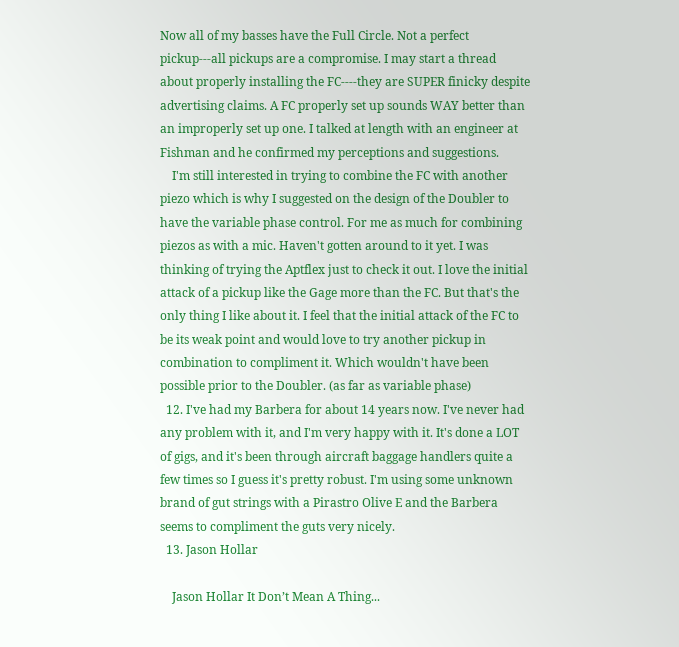Now all of my basses have the Full Circle. Not a perfect pickup---all pickups are a compromise. I may start a thread about properly installing the FC----they are SUPER finicky despite advertising claims. A FC properly set up sounds WAY better than an improperly set up one. I talked at length with an engineer at Fishman and he confirmed my perceptions and suggestions.
    I'm still interested in trying to combine the FC with another piezo which is why I suggested on the design of the Doubler to have the variable phase control. For me as much for combining piezos as with a mic. Haven't gotten around to it yet. I was thinking of trying the Aptflex just to check it out. I love the initial attack of a pickup like the Gage more than the FC. But that's the only thing I like about it. I feel that the initial attack of the FC to be its weak point and would love to try another pickup in combination to compliment it. Which wouldn't have been possible prior to the Doubler. (as far as variable phase)
  12. I've had my Barbera for about 14 years now. I've never had any problem with it, and I'm very happy with it. It's done a LOT of gigs, and it's been through aircraft baggage handlers quite a few times so I guess it's pretty robust. I'm using some unknown brand of gut strings with a Pirastro Olive E and the Barbera seems to compliment the guts very nicely.
  13. Jason Hollar

    Jason Hollar It Don’t Mean A Thing...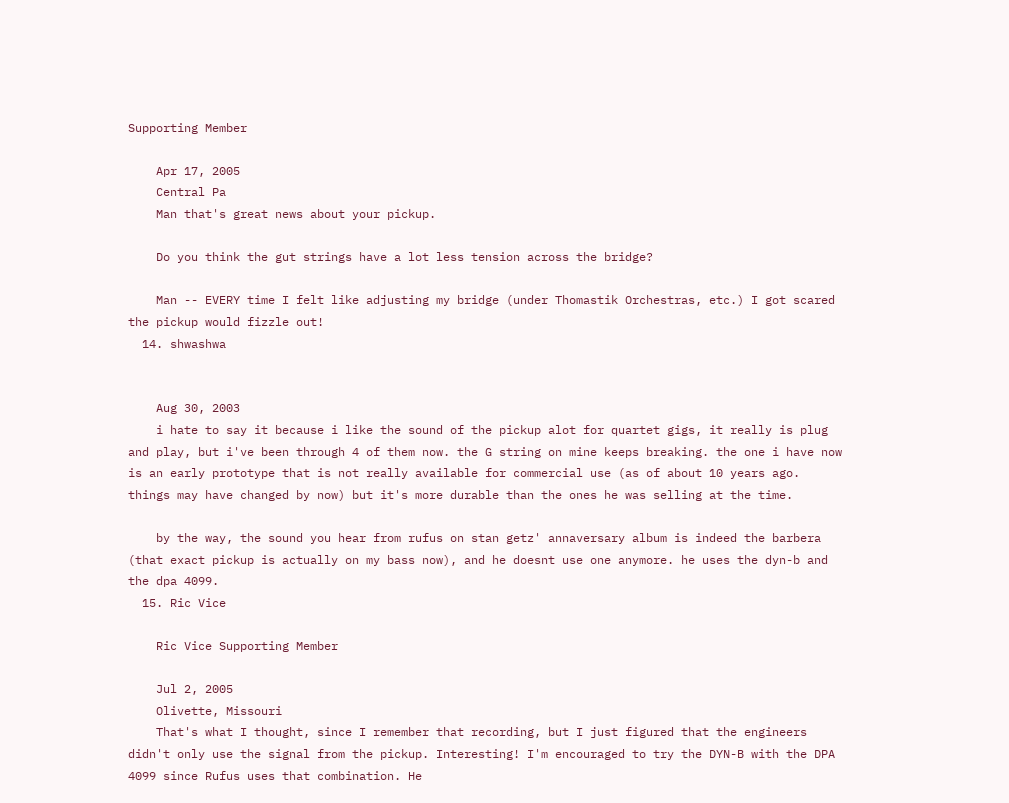Supporting Member

    Apr 17, 2005
    Central Pa
    Man that's great news about your pickup.

    Do you think the gut strings have a lot less tension across the bridge?

    Man -- EVERY time I felt like adjusting my bridge (under Thomastik Orchestras, etc.) I got scared the pickup would fizzle out!
  14. shwashwa


    Aug 30, 2003
    i hate to say it because i like the sound of the pickup alot for quartet gigs, it really is plug and play, but i've been through 4 of them now. the G string on mine keeps breaking. the one i have now is an early prototype that is not really available for commercial use (as of about 10 years ago. things may have changed by now) but it's more durable than the ones he was selling at the time.

    by the way, the sound you hear from rufus on stan getz' annaversary album is indeed the barbera (that exact pickup is actually on my bass now), and he doesnt use one anymore. he uses the dyn-b and the dpa 4099.
  15. Ric Vice

    Ric Vice Supporting Member

    Jul 2, 2005
    Olivette, Missouri
    That's what I thought, since I remember that recording, but I just figured that the engineers didn't only use the signal from the pickup. Interesting! I'm encouraged to try the DYN-B with the DPA 4099 since Rufus uses that combination. He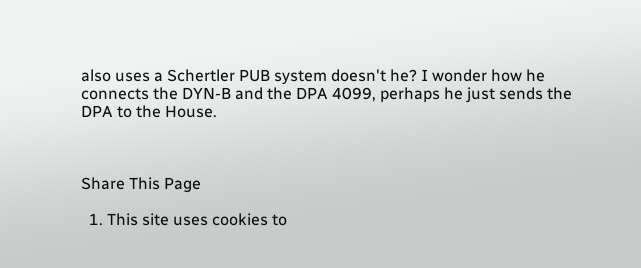also uses a Schertler PUB system doesn't he? I wonder how he connects the DYN-B and the DPA 4099, perhaps he just sends the DPA to the House.



Share This Page

  1. This site uses cookies to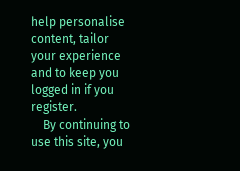help personalise content, tailor your experience and to keep you logged in if you register.
    By continuing to use this site, you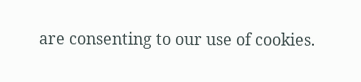are consenting to our use of cookies.